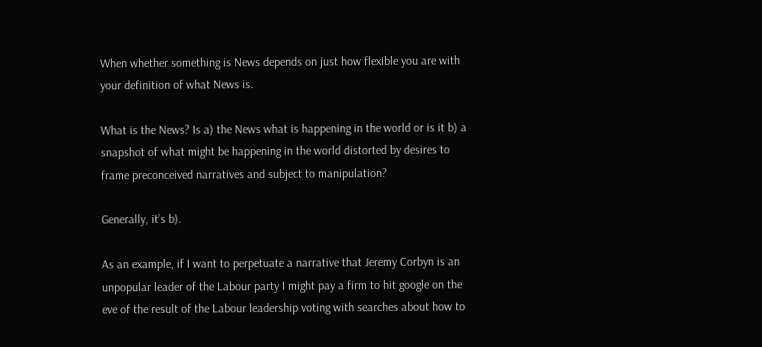When whether something is News depends on just how flexible you are with your definition of what News is.

What is the News? Is a) the News what is happening in the world or is it b) a snapshot of what might be happening in the world distorted by desires to frame preconceived narratives and subject to manipulation?

Generally, it’s b).

As an example, if I want to perpetuate a narrative that Jeremy Corbyn is an unpopular leader of the Labour party I might pay a firm to hit google on the eve of the result of the Labour leadership voting with searches about how to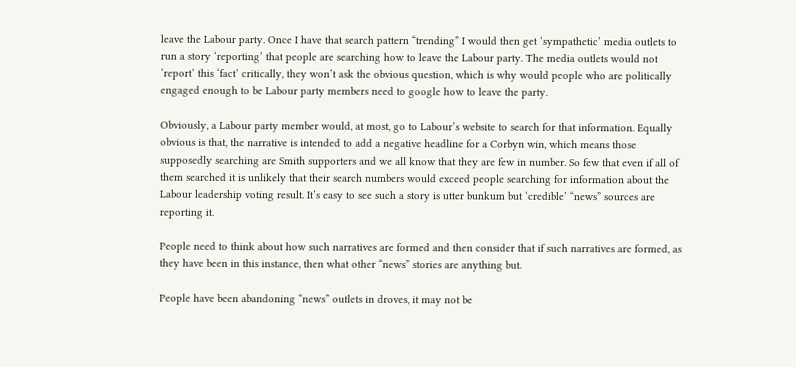leave the Labour party. Once I have that search pattern “trending” I would then get ‘sympathetic’ media outlets to run a story ‘reporting’ that people are searching how to leave the Labour party. The media outlets would not ‘report’ this ‘fact’ critically, they won’t ask the obvious question, which is why would people who are politically engaged enough to be Labour party members need to google how to leave the party.

Obviously, a Labour party member would, at most, go to Labour’s website to search for that information. Equally obvious is that, the narrative is intended to add a negative headline for a Corbyn win, which means those supposedly searching are Smith supporters and we all know that they are few in number. So few that even if all of them searched it is unlikely that their search numbers would exceed people searching for information about the Labour leadership voting result. It’s easy to see such a story is utter bunkum but ‘credible’ “news” sources are reporting it.

People need to think about how such narratives are formed and then consider that if such narratives are formed, as they have been in this instance, then what other “news” stories are anything but.

People have been abandoning “news” outlets in droves, it may not be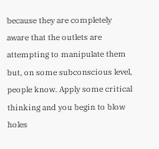because they are completely aware that the outlets are attempting to manipulate them but, on some subconscious level, people know. Apply some critical thinking and you begin to blow holes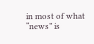in most of what “news” is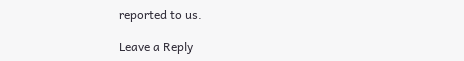reported to us.

Leave a Reply